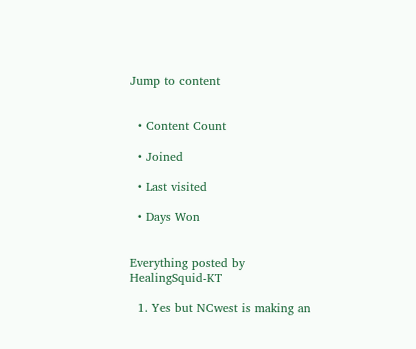Jump to content


  • Content Count

  • Joined

  • Last visited

  • Days Won


Everything posted by HealingSquid-KT

  1. Yes but NCwest is making an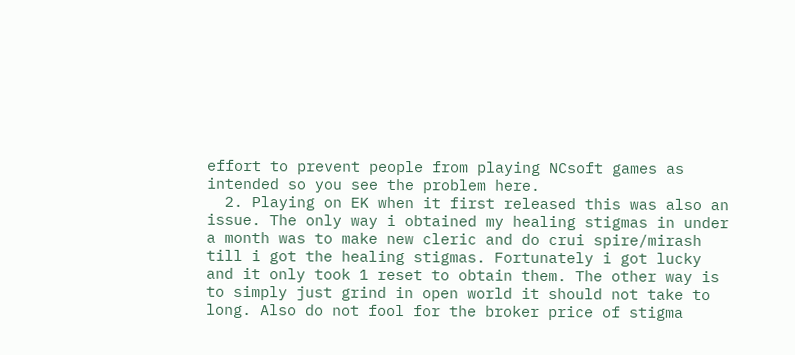effort to prevent people from playing NCsoft games as intended so you see the problem here.
  2. Playing on EK when it first released this was also an issue. The only way i obtained my healing stigmas in under a month was to make new cleric and do crui spire/mirash till i got the healing stigmas. Fortunately i got lucky and it only took 1 reset to obtain them. The other way is to simply just grind in open world it should not take to long. Also do not fool for the broker price of stigma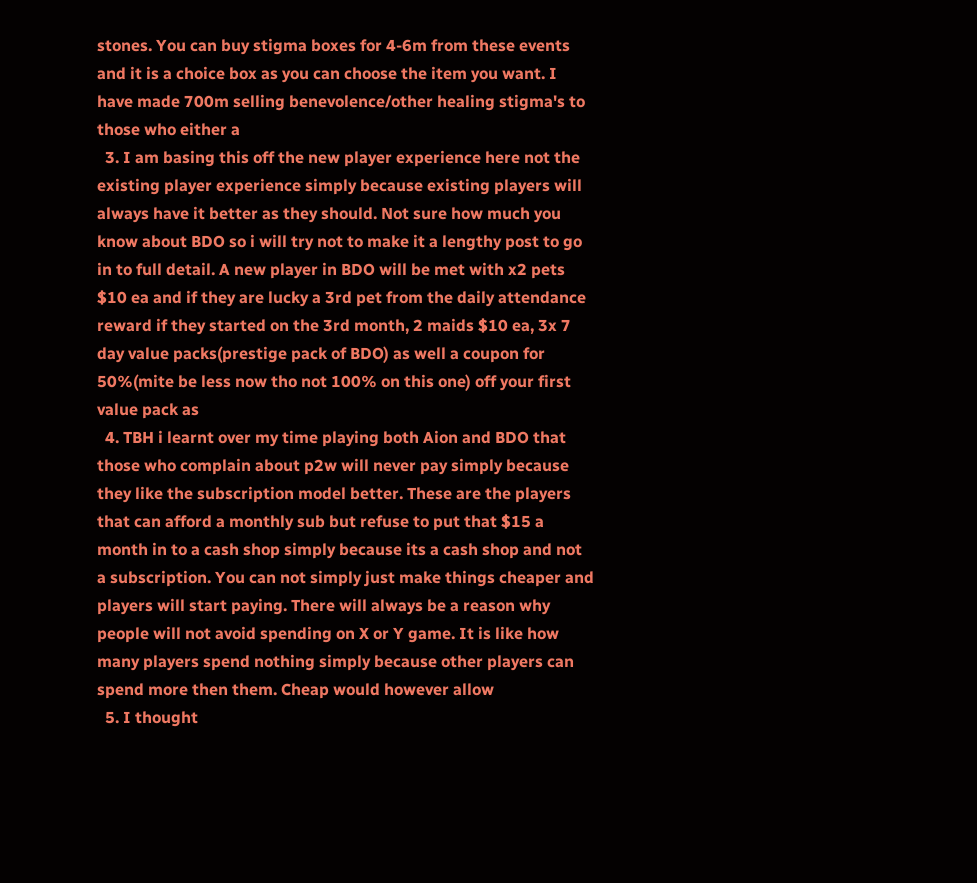stones. You can buy stigma boxes for 4-6m from these events and it is a choice box as you can choose the item you want. I have made 700m selling benevolence/other healing stigma's to those who either a
  3. I am basing this off the new player experience here not the existing player experience simply because existing players will always have it better as they should. Not sure how much you know about BDO so i will try not to make it a lengthy post to go in to full detail. A new player in BDO will be met with x2 pets $10 ea and if they are lucky a 3rd pet from the daily attendance reward if they started on the 3rd month, 2 maids $10 ea, 3x 7 day value packs(prestige pack of BDO) as well a coupon for 50%(mite be less now tho not 100% on this one) off your first value pack as
  4. TBH i learnt over my time playing both Aion and BDO that those who complain about p2w will never pay simply because they like the subscription model better. These are the players that can afford a monthly sub but refuse to put that $15 a month in to a cash shop simply because its a cash shop and not a subscription. You can not simply just make things cheaper and players will start paying. There will always be a reason why people will not avoid spending on X or Y game. It is like how many players spend nothing simply because other players can spend more then them. Cheap would however allow
  5. I thought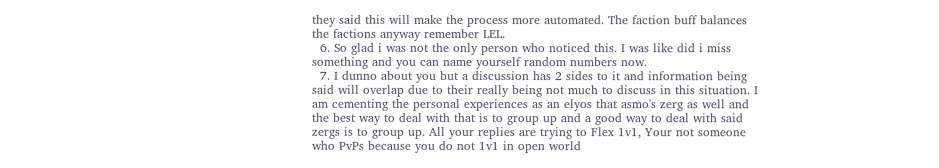they said this will make the process more automated. The faction buff balances the factions anyway remember LEL.
  6. So glad i was not the only person who noticed this. I was like did i miss something and you can name yourself random numbers now.
  7. I dunno about you but a discussion has 2 sides to it and information being said will overlap due to their really being not much to discuss in this situation. I am cementing the personal experiences as an elyos that asmo's zerg as well and the best way to deal with that is to group up and a good way to deal with said zergs is to group up. All your replies are trying to Flex 1v1, Your not someone who PvPs because you do not 1v1 in open world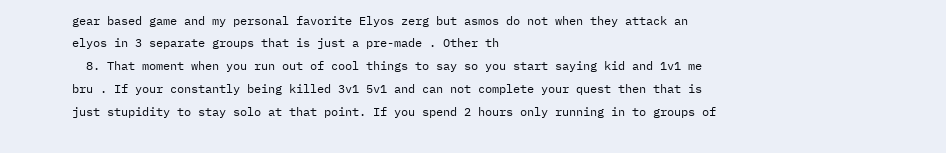gear based game and my personal favorite Elyos zerg but asmos do not when they attack an elyos in 3 separate groups that is just a pre-made . Other th
  8. That moment when you run out of cool things to say so you start saying kid and 1v1 me bru . If your constantly being killed 3v1 5v1 and can not complete your quest then that is just stupidity to stay solo at that point. If you spend 2 hours only running in to groups of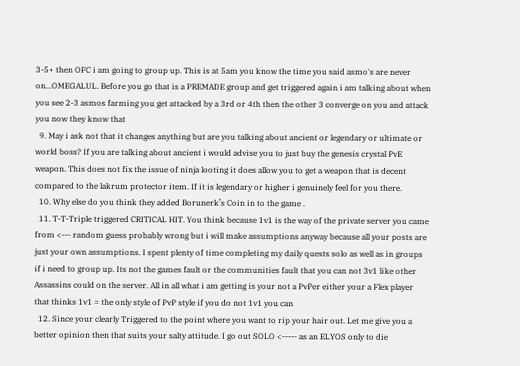3-5+ then OFC i am going to group up. This is at 5am you know the time you said asmo's are never on...OMEGALUL. Before you go that is a PREMADE group and get triggered again i am talking about when you see 2-3 asmos farming you get attacked by a 3rd or 4th then the other 3 converge on you and attack you now they know that
  9. May i ask not that it changes anything but are you talking about ancient or legendary or ultimate or world boss? If you are talking about ancient i would advise you to just buy the genesis crystal PvE weapon. This does not fix the issue of ninja looting it does allow you to get a weapon that is decent compared to the lakrum protector item. If it is legendary or higher i genuinely feel for you there.
  10. Why else do you think they added Borunerk’s Coin in to the game .
  11. T-T-Triple triggered CRITICAL HIT. You think because 1v1 is the way of the private server you came from <--- random guess probably wrong but i will make assumptions anyway because all your posts are just your own assumptions. I spent plenty of time completing my daily quests solo as well as in groups if i need to group up. Its not the games fault or the communities fault that you can not 3v1 like other Assassins could on the server. All in all what i am getting is your not a PvPer either your a Flex player that thinks 1v1 = the only style of PvP style if you do not 1v1 you can
  12. Since your clearly Triggered to the point where you want to rip your hair out. Let me give you a better opinion then that suits your salty attitude. I go out SOLO <----- as an ELYOS only to die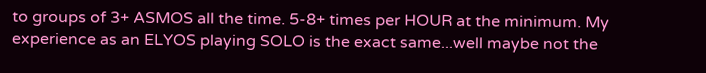to groups of 3+ ASMOS all the time. 5-8+ times per HOUR at the minimum. My experience as an ELYOS playing SOLO is the exact same...well maybe not the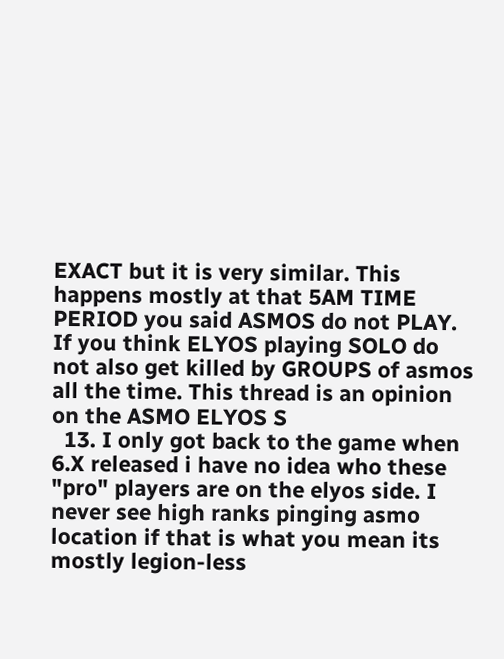EXACT but it is very similar. This happens mostly at that 5AM TIME PERIOD you said ASMOS do not PLAY. If you think ELYOS playing SOLO do not also get killed by GROUPS of asmos all the time. This thread is an opinion on the ASMO ELYOS S
  13. I only got back to the game when 6.X released i have no idea who these "pro" players are on the elyos side. I never see high ranks pinging asmo location if that is what you mean its mostly legion-less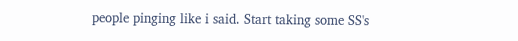people pinging like i said. Start taking some SS's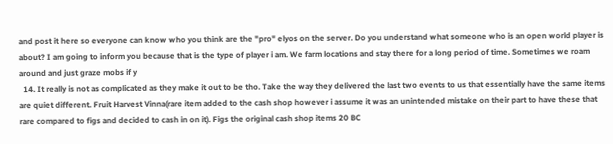and post it here so everyone can know who you think are the "pro" elyos on the server. Do you understand what someone who is an open world player is about? I am going to inform you because that is the type of player i am. We farm locations and stay there for a long period of time. Sometimes we roam around and just graze mobs if y
  14. It really is not as complicated as they make it out to be tho. Take the way they delivered the last two events to us that essentially have the same items are quiet different. Fruit Harvest Vinna(rare item added to the cash shop however i assume it was an unintended mistake on their part to have these that rare compared to figs and decided to cash in on it). Figs the original cash shop items 20 BC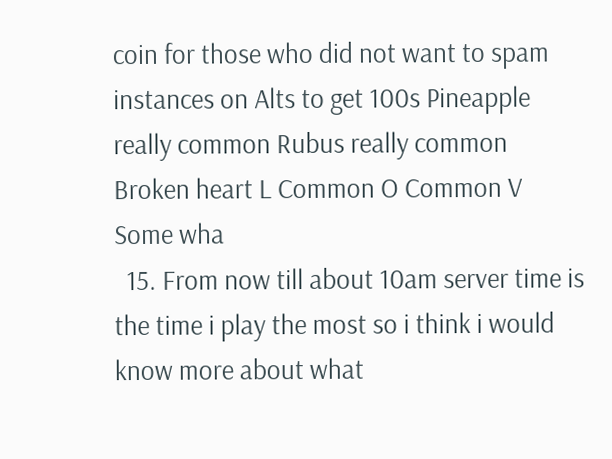coin for those who did not want to spam instances on Alts to get 100s Pineapple really common Rubus really common Broken heart L Common O Common V Some wha
  15. From now till about 10am server time is the time i play the most so i think i would know more about what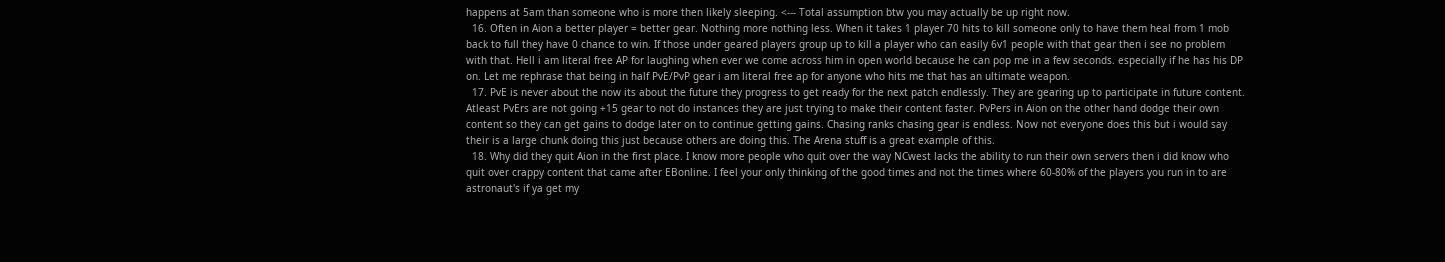happens at 5am than someone who is more then likely sleeping. <--- Total assumption btw you may actually be up right now.
  16. Often in Aion a better player = better gear. Nothing more nothing less. When it takes 1 player 70 hits to kill someone only to have them heal from 1 mob back to full they have 0 chance to win. If those under geared players group up to kill a player who can easily 6v1 people with that gear then i see no problem with that. Hell i am literal free AP for laughing when ever we come across him in open world because he can pop me in a few seconds. especially if he has his DP on. Let me rephrase that being in half PvE/PvP gear i am literal free ap for anyone who hits me that has an ultimate weapon.
  17. PvE is never about the now its about the future they progress to get ready for the next patch endlessly. They are gearing up to participate in future content. Atleast PvErs are not going +15 gear to not do instances they are just trying to make their content faster. PvPers in Aion on the other hand dodge their own content so they can get gains to dodge later on to continue getting gains. Chasing ranks chasing gear is endless. Now not everyone does this but i would say their is a large chunk doing this just because others are doing this. The Arena stuff is a great example of this.
  18. Why did they quit Aion in the first place. I know more people who quit over the way NCwest lacks the ability to run their own servers then i did know who quit over crappy content that came after EBonline. I feel your only thinking of the good times and not the times where 60-80% of the players you run in to are astronaut's if ya get my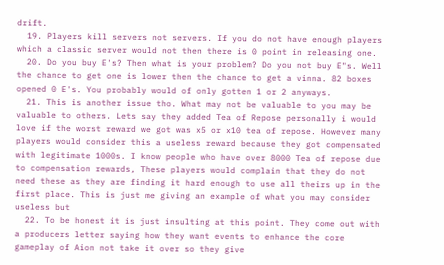drift.
  19. Players kill servers not servers. If you do not have enough players which a classic server would not then there is 0 point in releasing one.
  20. Do you buy E's? Then what is your problem? Do you not buy E"s. Well the chance to get one is lower then the chance to get a vinna. 82 boxes opened 0 E's. You probably would of only gotten 1 or 2 anyways.
  21. This is another issue tho. What may not be valuable to you may be valuable to others. Lets say they added Tea of Repose personally i would love if the worst reward we got was x5 or x10 tea of repose. However many players would consider this a useless reward because they got compensated with legitimate 1000s. I know people who have over 8000 Tea of repose due to compensation rewards, These players would complain that they do not need these as they are finding it hard enough to use all theirs up in the first place. This is just me giving an example of what you may consider useless but
  22. To be honest it is just insulting at this point. They come out with a producers letter saying how they want events to enhance the core gameplay of Aion not take it over so they give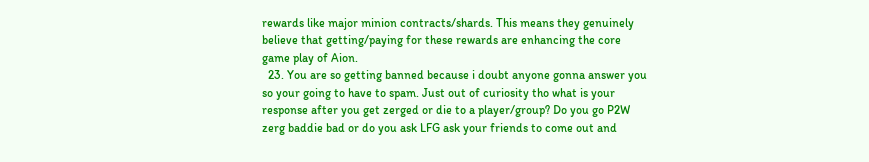rewards like major minion contracts/shards. This means they genuinely believe that getting/paying for these rewards are enhancing the core game play of Aion.
  23. You are so getting banned because i doubt anyone gonna answer you so your going to have to spam. Just out of curiosity tho what is your response after you get zerged or die to a player/group? Do you go P2W zerg baddie bad or do you ask LFG ask your friends to come out and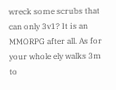wreck some scrubs that can only 3v1? It is an MMORPG after all. As for your whole ely walks 3m to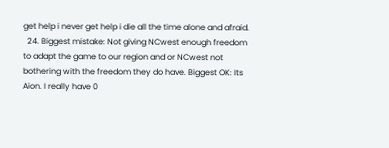get help i never get help i die all the time alone and afraid.
  24. Biggest mistake: Not giving NCwest enough freedom to adapt the game to our region and or NCwest not bothering with the freedom they do have. Biggest OK: Its Aion. I really have 0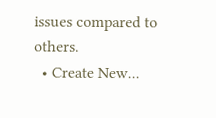issues compared to others.
  • Create New...